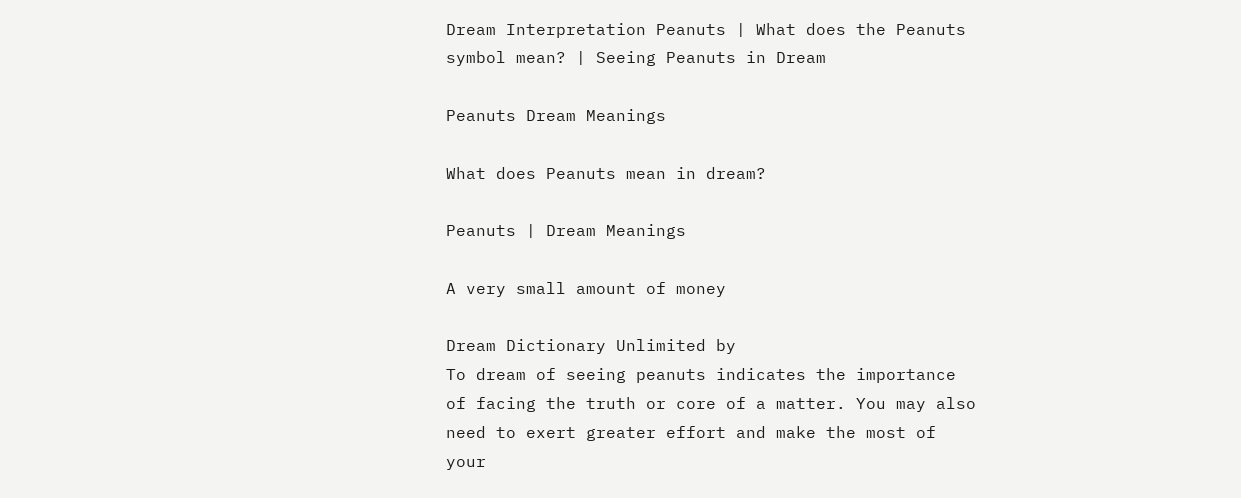Dream Interpretation Peanuts | What does the Peanuts symbol mean? | Seeing Peanuts in Dream

Peanuts Dream Meanings

What does Peanuts mean in dream?

Peanuts | Dream Meanings

A very small amount of money

Dream Dictionary Unlimited by
To dream of seeing peanuts indicates the importance of facing the truth or core of a matter. You may also need to exert greater effort and make the most of your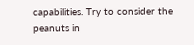capabilities. Try to consider the peanuts in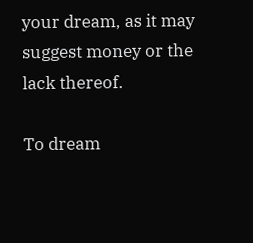your dream, as it may suggest money or the lack thereof.

To dream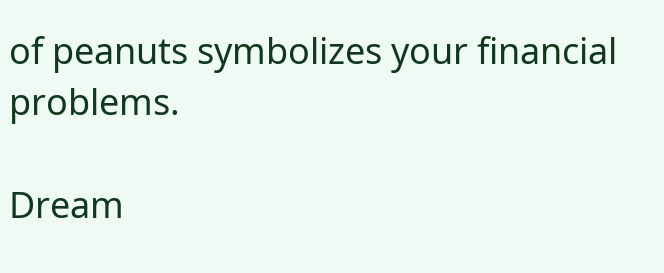of peanuts symbolizes your financial problems.

Dream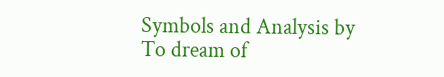Symbols and Analysis by
To dream of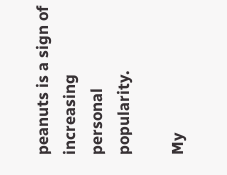peanuts is a sign of increasing personal popularity.

My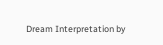Dream Interpretation by